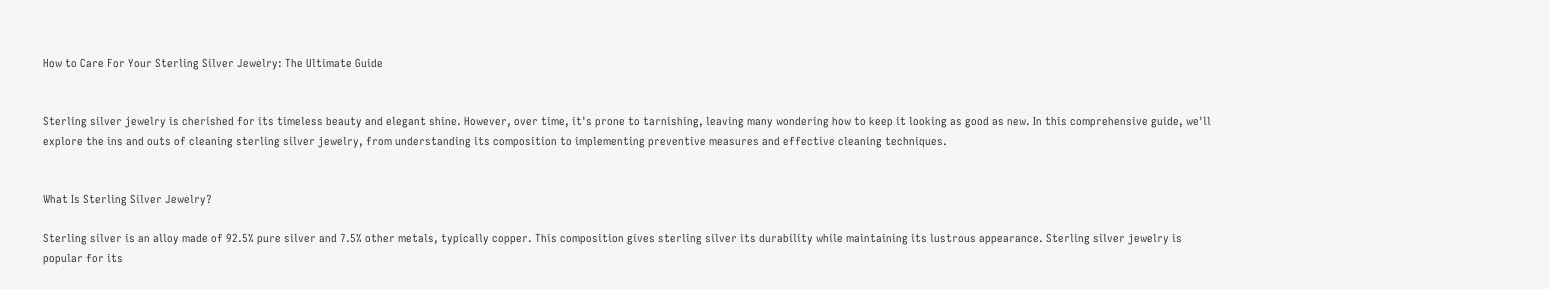How to Care For Your Sterling Silver Jewelry: The Ultimate Guide


Sterling silver jewelry is cherished for its timeless beauty and elegant shine. However, over time, it's prone to tarnishing, leaving many wondering how to keep it looking as good as new. In this comprehensive guide, we'll explore the ins and outs of cleaning sterling silver jewelry, from understanding its composition to implementing preventive measures and effective cleaning techniques.


What Is Sterling Silver Jewelry?

Sterling silver is an alloy made of 92.5% pure silver and 7.5% other metals, typically copper. This composition gives sterling silver its durability while maintaining its lustrous appearance. Sterling silver jewelry is popular for its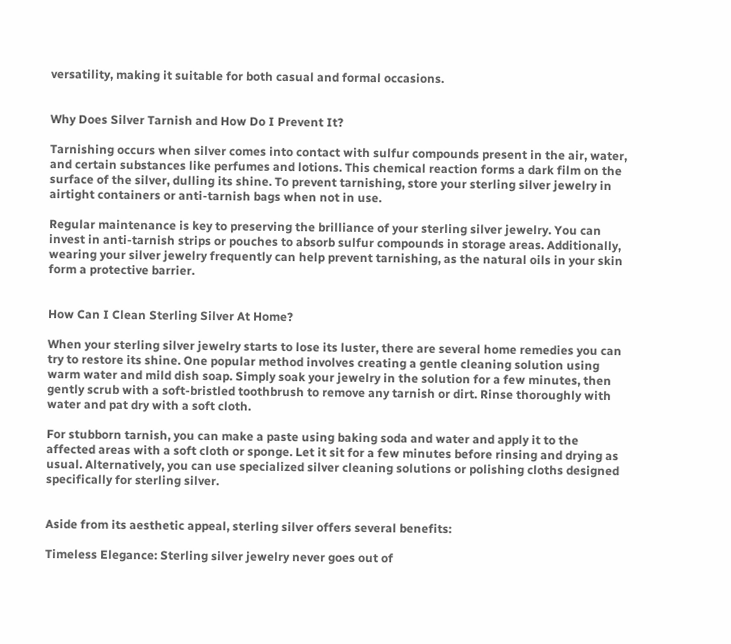versatility, making it suitable for both casual and formal occasions.


Why Does Silver Tarnish and How Do I Prevent It?

Tarnishing occurs when silver comes into contact with sulfur compounds present in the air, water, and certain substances like perfumes and lotions. This chemical reaction forms a dark film on the surface of the silver, dulling its shine. To prevent tarnishing, store your sterling silver jewelry in airtight containers or anti-tarnish bags when not in use.

Regular maintenance is key to preserving the brilliance of your sterling silver jewelry. You can invest in anti-tarnish strips or pouches to absorb sulfur compounds in storage areas. Additionally, wearing your silver jewelry frequently can help prevent tarnishing, as the natural oils in your skin form a protective barrier.


How Can I Clean Sterling Silver At Home?

When your sterling silver jewelry starts to lose its luster, there are several home remedies you can try to restore its shine. One popular method involves creating a gentle cleaning solution using warm water and mild dish soap. Simply soak your jewelry in the solution for a few minutes, then gently scrub with a soft-bristled toothbrush to remove any tarnish or dirt. Rinse thoroughly with water and pat dry with a soft cloth.

For stubborn tarnish, you can make a paste using baking soda and water and apply it to the affected areas with a soft cloth or sponge. Let it sit for a few minutes before rinsing and drying as usual. Alternatively, you can use specialized silver cleaning solutions or polishing cloths designed specifically for sterling silver.


Aside from its aesthetic appeal, sterling silver offers several benefits:

Timeless Elegance: Sterling silver jewelry never goes out of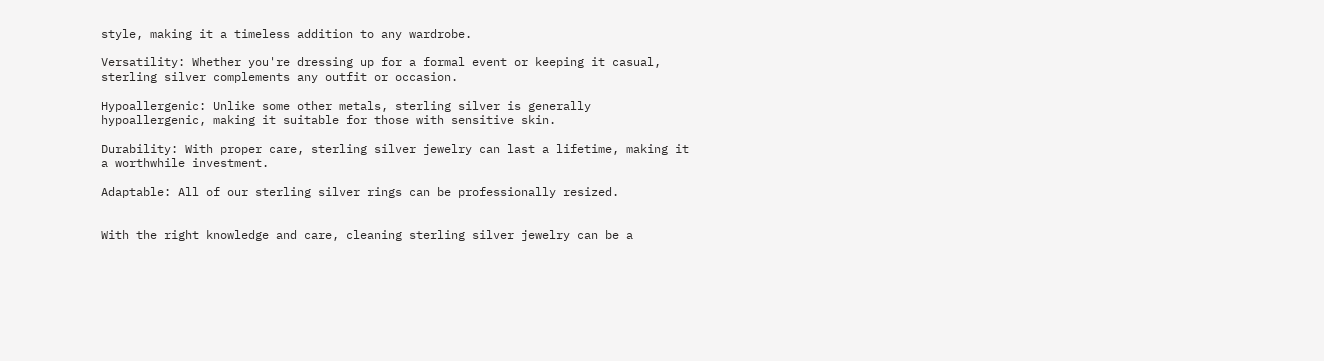style, making it a timeless addition to any wardrobe.

Versatility: Whether you're dressing up for a formal event or keeping it casual, sterling silver complements any outfit or occasion.

Hypoallergenic: Unlike some other metals, sterling silver is generally hypoallergenic, making it suitable for those with sensitive skin.

Durability: With proper care, sterling silver jewelry can last a lifetime, making it a worthwhile investment.

Adaptable: All of our sterling silver rings can be professionally resized.


With the right knowledge and care, cleaning sterling silver jewelry can be a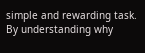simple and rewarding task. By understanding why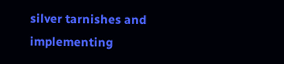silver tarnishes and implementing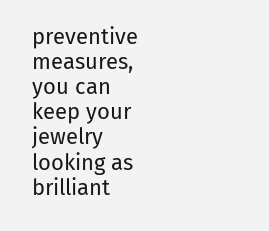preventive measures, you can keep your jewelry looking as brilliant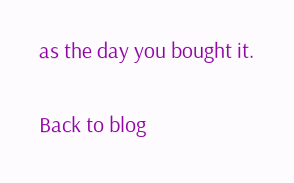as the day you bought it.

Back to blog